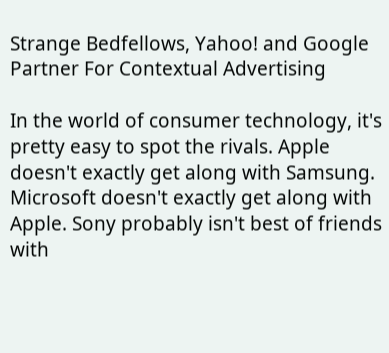Strange Bedfellows, Yahoo! and Google Partner For Contextual Advertising

In the world of consumer technology, it's pretty easy to spot the rivals. Apple doesn't exactly get along with Samsung. Microsoft doesn't exactly get along with Apple. Sony probably isn't best of friends with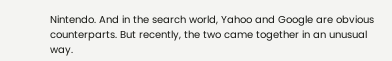Nintendo. And in the search world, Yahoo and Google are obvious counterparts. But recently, the two came together in an unusual way.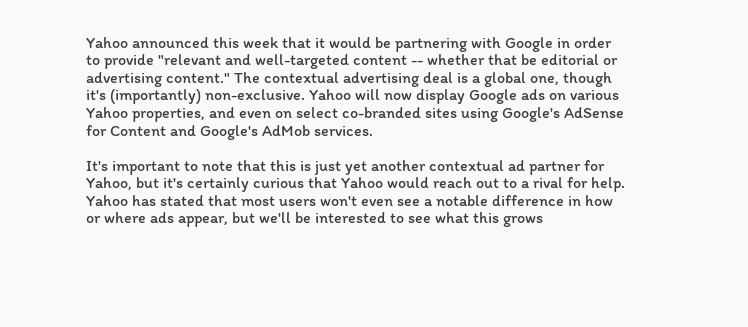Yahoo announced this week that it would be partnering with Google in order to provide "relevant and well-targeted content -- whether that be editorial or advertising content." The contextual advertising deal is a global one, though it's (importantly) non-exclusive. Yahoo will now display Google ads on various Yahoo properties, and even on select co-branded sites using Google's AdSense for Content and Google's AdMob services.

It's important to note that this is just yet another contextual ad partner for Yahoo, but it's certainly curious that Yahoo would reach out to a rival for help. Yahoo has stated that most users won't even see a notable difference in how or where ads appear, but we'll be interested to see what this grows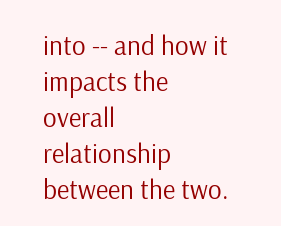into -- and how it impacts the overall relationship between the two.